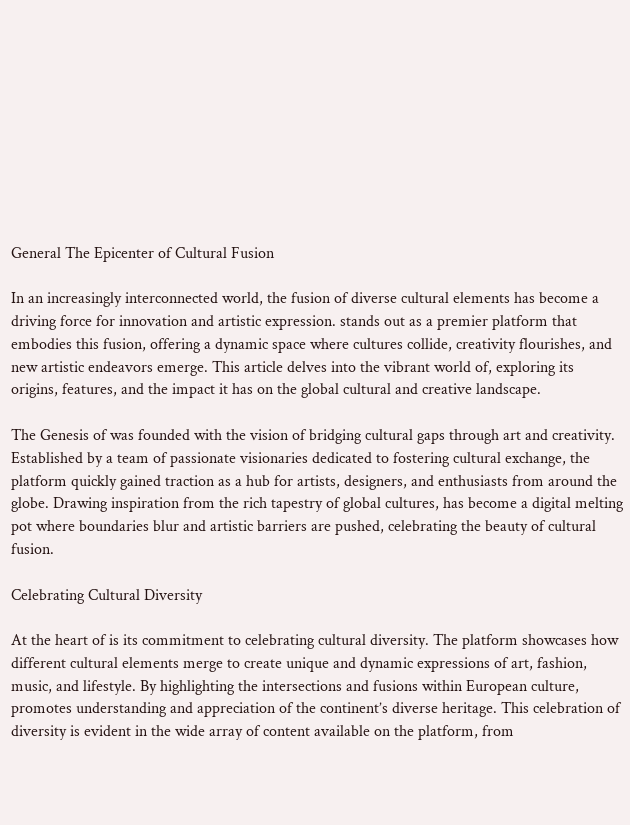General The Epicenter of Cultural Fusion

In an increasingly interconnected world, the fusion of diverse cultural elements has become a driving force for innovation and artistic expression. stands out as a premier platform that embodies this fusion, offering a dynamic space where cultures collide, creativity flourishes, and new artistic endeavors emerge. This article delves into the vibrant world of, exploring its origins, features, and the impact it has on the global cultural and creative landscape.

The Genesis of was founded with the vision of bridging cultural gaps through art and creativity. Established by a team of passionate visionaries dedicated to fostering cultural exchange, the platform quickly gained traction as a hub for artists, designers, and enthusiasts from around the globe. Drawing inspiration from the rich tapestry of global cultures, has become a digital melting pot where boundaries blur and artistic barriers are pushed, celebrating the beauty of cultural fusion.

Celebrating Cultural Diversity

At the heart of is its commitment to celebrating cultural diversity. The platform showcases how different cultural elements merge to create unique and dynamic expressions of art, fashion, music, and lifestyle. By highlighting the intersections and fusions within European culture, promotes understanding and appreciation of the continent’s diverse heritage. This celebration of diversity is evident in the wide array of content available on the platform, from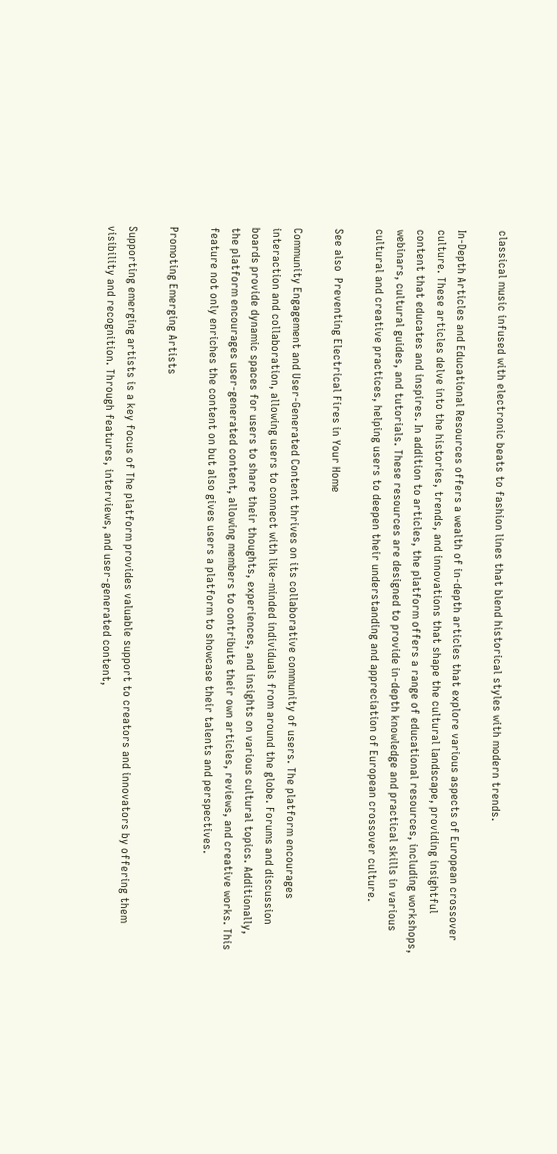classical music infused with electronic beats to fashion lines that blend historical styles with modern trends.

In-Depth Articles and Educational Resources offers a wealth of in-depth articles that explore various aspects of European crossover culture. These articles delve into the histories, trends, and innovations that shape the cultural landscape, providing insightful content that educates and inspires. In addition to articles, the platform offers a range of educational resources, including workshops, webinars, cultural guides, and tutorials. These resources are designed to provide in-depth knowledge and practical skills in various cultural and creative practices, helping users to deepen their understanding and appreciation of European crossover culture.

See also  Preventing Electrical Fires in Your Home

Community Engagement and User-Generated Content thrives on its collaborative community of users. The platform encourages interaction and collaboration, allowing users to connect with like-minded individuals from around the globe. Forums and discussion boards provide dynamic spaces for users to share their thoughts, experiences, and insights on various cultural topics. Additionally, the platform encourages user-generated content, allowing members to contribute their own articles, reviews, and creative works. This feature not only enriches the content on but also gives users a platform to showcase their talents and perspectives.

Promoting Emerging Artists

Supporting emerging artists is a key focus of The platform provides valuable support to creators and innovators by offering them visibility and recognition. Through features, interviews, and user-generated content,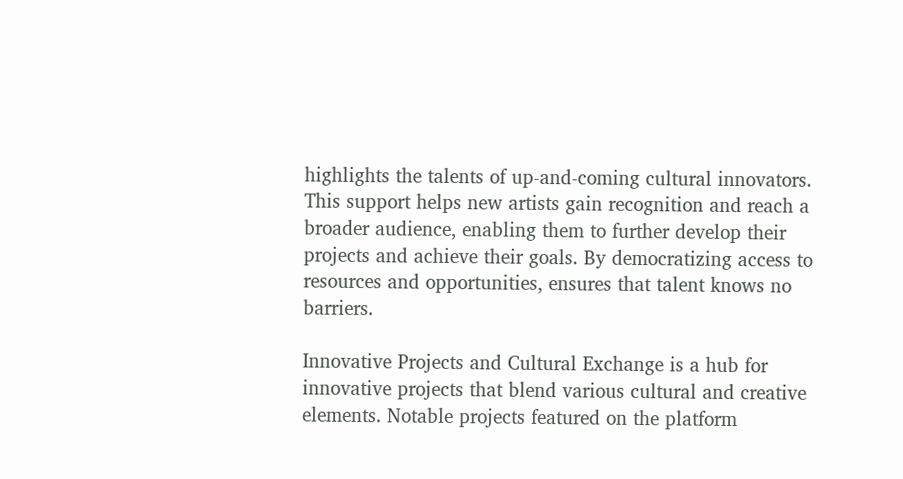highlights the talents of up-and-coming cultural innovators. This support helps new artists gain recognition and reach a broader audience, enabling them to further develop their projects and achieve their goals. By democratizing access to resources and opportunities, ensures that talent knows no barriers.

Innovative Projects and Cultural Exchange is a hub for innovative projects that blend various cultural and creative elements. Notable projects featured on the platform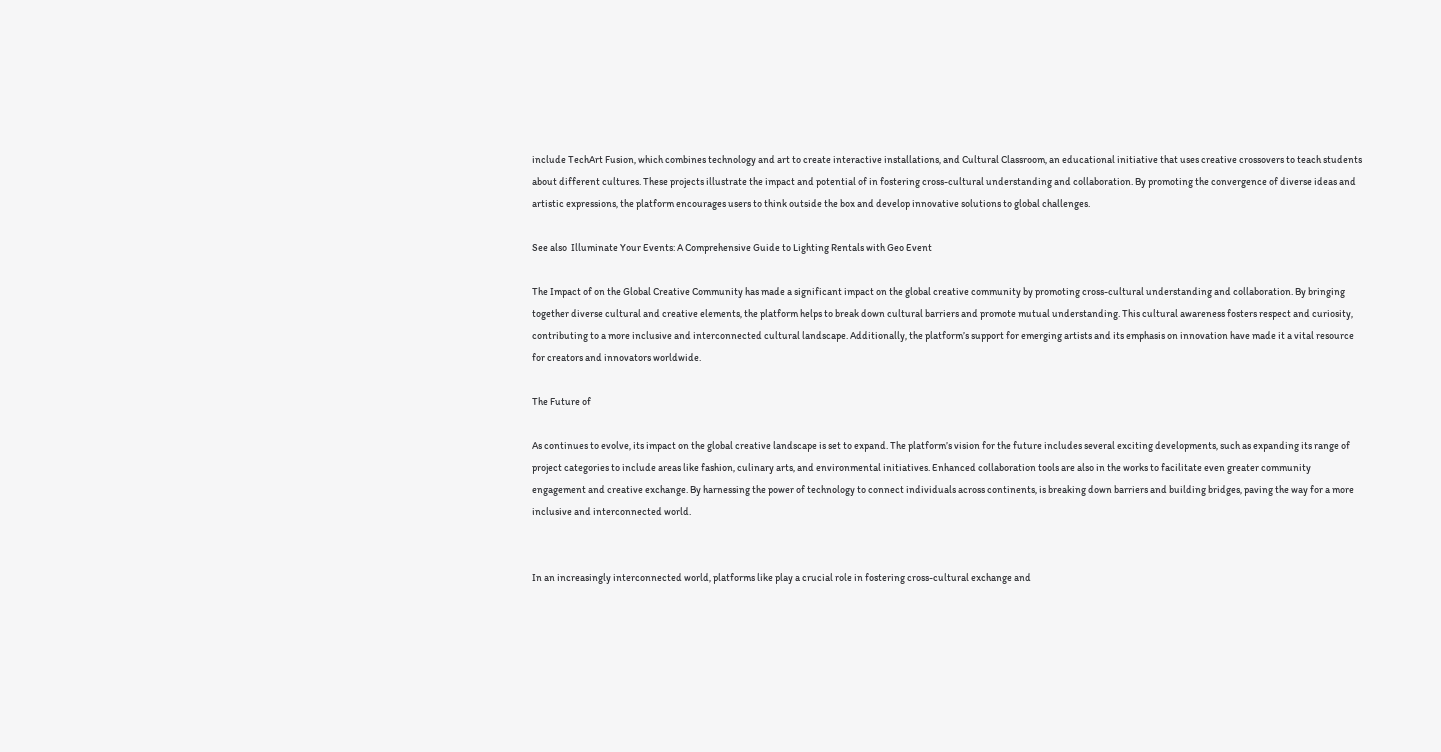include TechArt Fusion, which combines technology and art to create interactive installations, and Cultural Classroom, an educational initiative that uses creative crossovers to teach students about different cultures. These projects illustrate the impact and potential of in fostering cross-cultural understanding and collaboration. By promoting the convergence of diverse ideas and artistic expressions, the platform encourages users to think outside the box and develop innovative solutions to global challenges.

See also  Illuminate Your Events: A Comprehensive Guide to Lighting Rentals with Geo Event

The Impact of on the Global Creative Community has made a significant impact on the global creative community by promoting cross-cultural understanding and collaboration. By bringing together diverse cultural and creative elements, the platform helps to break down cultural barriers and promote mutual understanding. This cultural awareness fosters respect and curiosity, contributing to a more inclusive and interconnected cultural landscape. Additionally, the platform’s support for emerging artists and its emphasis on innovation have made it a vital resource for creators and innovators worldwide.

The Future of

As continues to evolve, its impact on the global creative landscape is set to expand. The platform’s vision for the future includes several exciting developments, such as expanding its range of project categories to include areas like fashion, culinary arts, and environmental initiatives. Enhanced collaboration tools are also in the works to facilitate even greater community engagement and creative exchange. By harnessing the power of technology to connect individuals across continents, is breaking down barriers and building bridges, paving the way for a more inclusive and interconnected world.


In an increasingly interconnected world, platforms like play a crucial role in fostering cross-cultural exchange and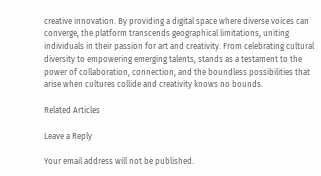creative innovation. By providing a digital space where diverse voices can converge, the platform transcends geographical limitations, uniting individuals in their passion for art and creativity. From celebrating cultural diversity to empowering emerging talents, stands as a testament to the power of collaboration, connection, and the boundless possibilities that arise when cultures collide and creativity knows no bounds.

Related Articles

Leave a Reply

Your email address will not be published.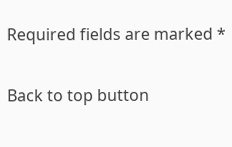Required fields are marked *

Back to top button